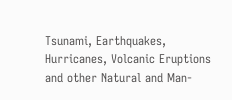Tsunami, Earthquakes, Hurricanes, Volcanic Eruptions and other Natural and Man-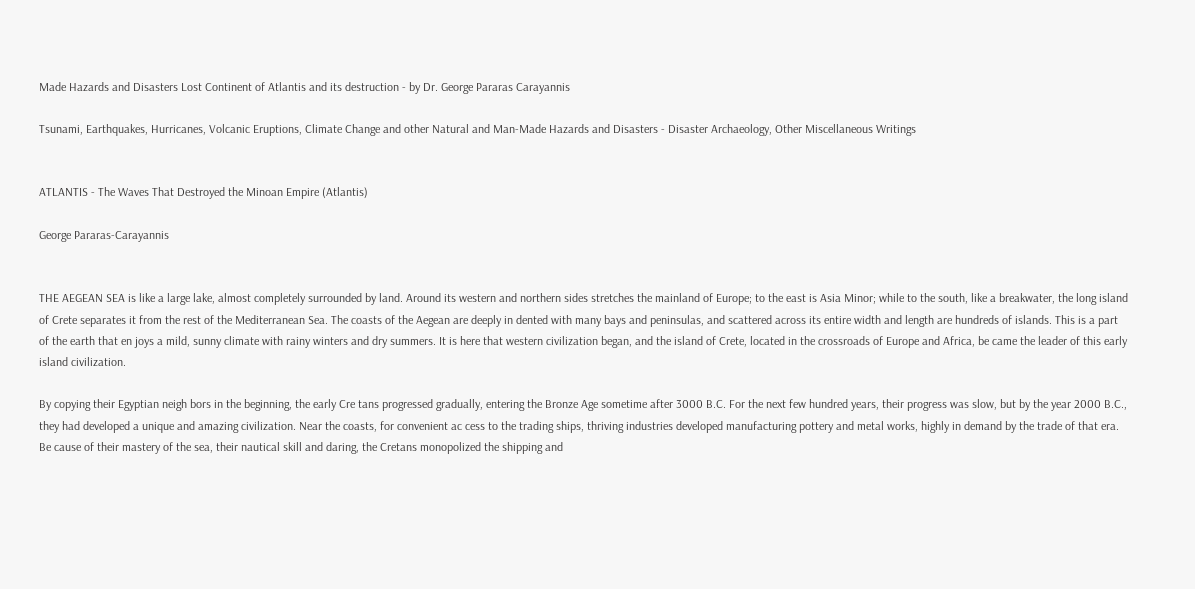Made Hazards and Disasters Lost Continent of Atlantis and its destruction - by Dr. George Pararas Carayannis

Tsunami, Earthquakes, Hurricanes, Volcanic Eruptions, Climate Change and other Natural and Man-Made Hazards and Disasters - Disaster Archaeology, Other Miscellaneous Writings


ATLANTIS - The Waves That Destroyed the Minoan Empire (Atlantis)

George Pararas-Carayannis


THE AEGEAN SEA is like a large lake, almost completely surrounded by land. Around its western and northern sides stretches the mainland of Europe; to the east is Asia Minor; while to the south, like a breakwater, the long island of Crete separates it from the rest of the Mediterranean Sea. The coasts of the Aegean are deeply in dented with many bays and peninsulas, and scattered across its entire width and length are hundreds of islands. This is a part of the earth that en joys a mild, sunny climate with rainy winters and dry summers. It is here that western civilization began, and the island of Crete, located in the crossroads of Europe and Africa, be came the leader of this early island civilization.

By copying their Egyptian neigh bors in the beginning, the early Cre tans progressed gradually, entering the Bronze Age sometime after 3000 B.C. For the next few hundred years, their progress was slow, but by the year 2000 B.C., they had developed a unique and amazing civilization. Near the coasts, for convenient ac cess to the trading ships, thriving industries developed manufacturing pottery and metal works, highly in demand by the trade of that era. Be cause of their mastery of the sea, their nautical skill and daring, the Cretans monopolized the shipping and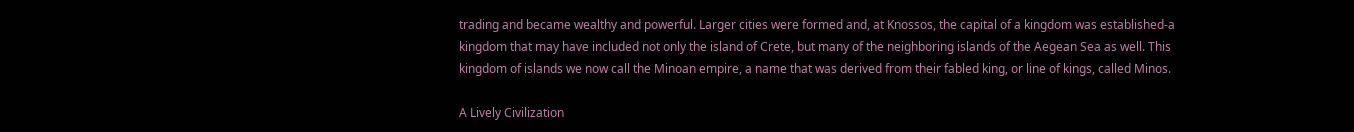trading and became wealthy and powerful. Larger cities were formed and, at Knossos, the capital of a kingdom was established-a kingdom that may have included not only the island of Crete, but many of the neighboring islands of the Aegean Sea as well. This kingdom of islands we now call the Minoan empire, a name that was derived from their fabled king, or line of kings, called Minos.

A Lively Civilization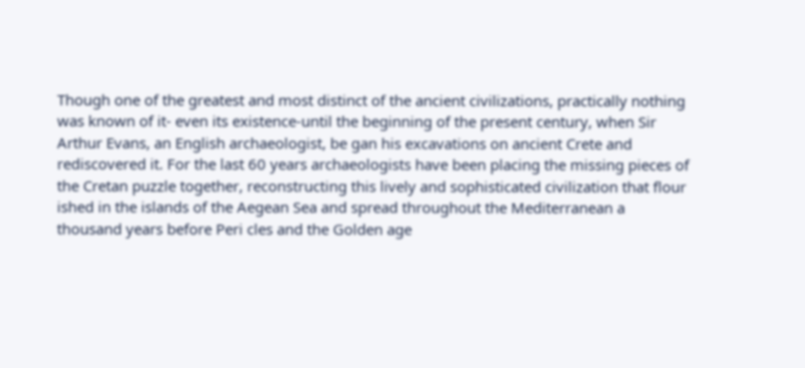Though one of the greatest and most distinct of the ancient civilizations, practically nothing was known of it- even its existence-until the beginning of the present century, when Sir Arthur Evans, an English archaeologist, be gan his excavations on ancient Crete and rediscovered it. For the last 60 years archaeologists have been placing the missing pieces of the Cretan puzzle together, reconstructing this lively and sophisticated civilization that flour ished in the islands of the Aegean Sea and spread throughout the Mediterranean a thousand years before Peri cles and the Golden age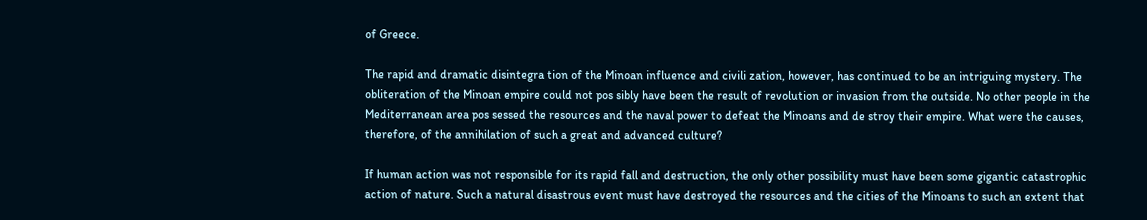of Greece.

The rapid and dramatic disintegra tion of the Minoan influence and civili zation, however, has continued to be an intriguing mystery. The obliteration of the Minoan empire could not pos sibly have been the result of revolution or invasion from the outside. No other people in the Mediterranean area pos sessed the resources and the naval power to defeat the Minoans and de stroy their empire. What were the causes, therefore, of the annihilation of such a great and advanced culture?

If human action was not responsible for its rapid fall and destruction, the only other possibility must have been some gigantic catastrophic action of nature. Such a natural disastrous event must have destroyed the resources and the cities of the Minoans to such an extent that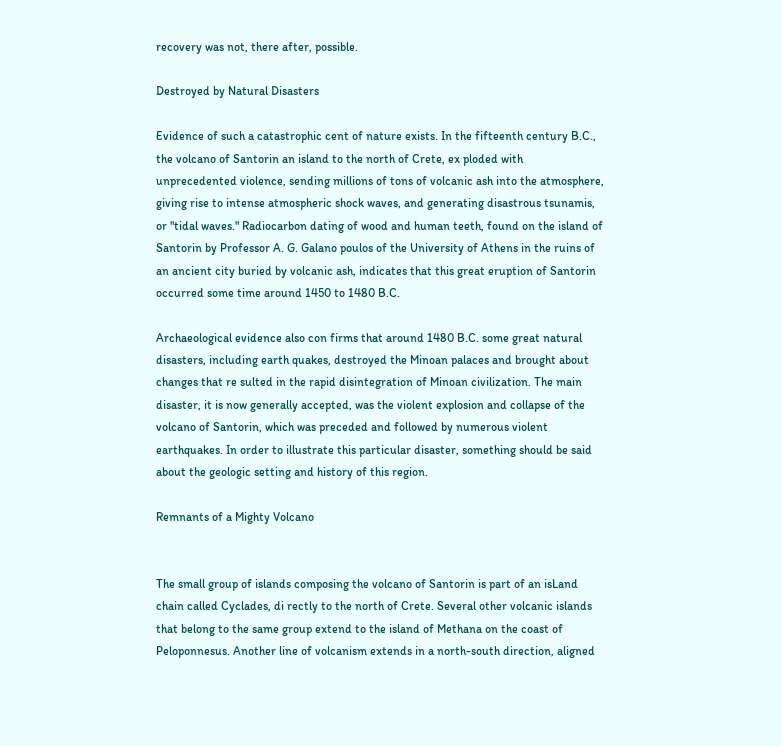recovery was not, there after, possible.

Destroyed by Natural Disasters

Evidence of such a catastrophic cent of nature exists. In the fifteenth century B.C., the volcano of Santorin an island to the north of Crete, ex ploded with unprecedented violence, sending millions of tons of volcanic ash into the atmosphere, giving rise to intense atmospheric shock waves, and generating disastrous tsunamis, or "tidal waves." Radiocarbon dating of wood and human teeth, found on the island of Santorin by Professor A. G. Galano poulos of the University of Athens in the ruins of an ancient city buried by volcanic ash, indicates that this great eruption of Santorin occurred some time around 1450 to 1480 B.C.

Archaeological evidence also con firms that around 1480 B.C. some great natural disasters, including earth quakes, destroyed the Minoan palaces and brought about changes that re sulted in the rapid disintegration of Minoan civilization. The main disaster, it is now generally accepted, was the violent explosion and collapse of the volcano of Santorin, which was preceded and followed by numerous violent earthquakes. In order to illustrate this particular disaster, something should be said about the geologic setting and history of this region.

Remnants of a Mighty Volcano


The small group of islands composing the volcano of Santorin is part of an isLand chain called Cyclades, di rectly to the north of Crete. Several other volcanic islands that belong to the same group extend to the island of Methana on the coast of Peloponnesus. Another line of volcanism extends in a north-south direction, aligned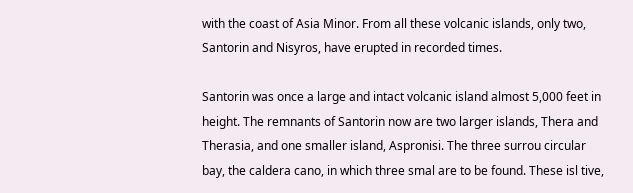with the coast of Asia Minor. From all these volcanic islands, only two, Santorin and Nisyros, have erupted in recorded times.

Santorin was once a large and intact volcanic island almost 5,000 feet in height. The remnants of Santorin now are two larger islands, Thera and Therasia, and one smaller island, Aspronisi. The three surrou circular bay, the caldera cano, in which three smal are to be found. These isl tive,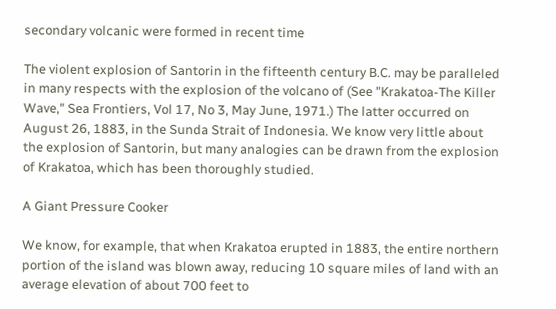secondary volcanic were formed in recent time

The violent explosion of Santorin in the fifteenth century B.C. may be paralleled in many respects with the explosion of the volcano of (See "Krakatoa-The Killer Wave," Sea Frontiers, Vol 17, No 3, May June, 1971.) The latter occurred on August 26, 1883, in the Sunda Strait of Indonesia. We know very little about the explosion of Santorin, but many analogies can be drawn from the explosion of Krakatoa, which has been thoroughly studied.

A Giant Pressure Cooker

We know, for example, that when Krakatoa erupted in 1883, the entire northern portion of the island was blown away, reducing 10 square miles of land with an average elevation of about 700 feet to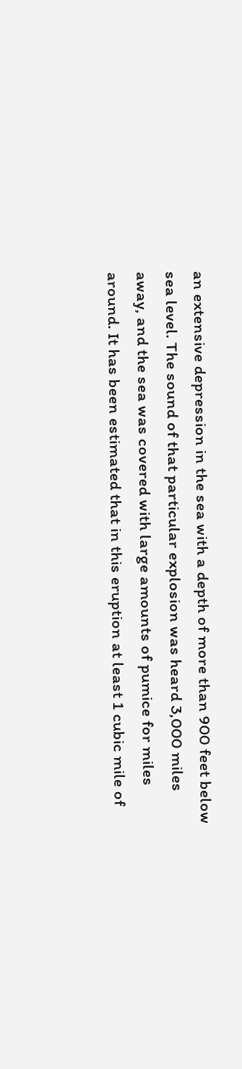an extensive depression in the sea with a depth of more than 900 feet below sea level. The sound of that particular explosion was heard 3,000 miles away, and the sea was covered with large amounts of pumice for miles around. It has been estimated that in this eruption at least 1 cubic mile of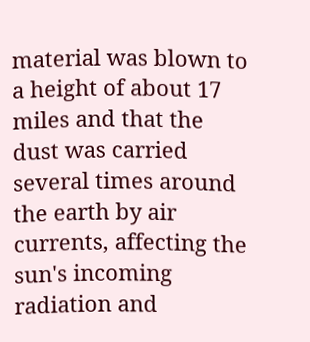material was blown to a height of about 17 miles and that the dust was carried several times around the earth by air currents, affecting the sun's incoming radiation and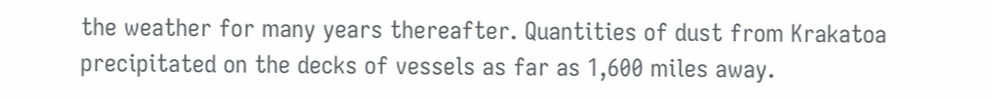the weather for many years thereafter. Quantities of dust from Krakatoa precipitated on the decks of vessels as far as 1,600 miles away.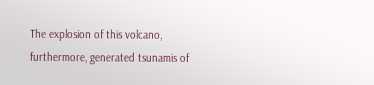The explosion of this volcano, furthermore, generated tsunamis of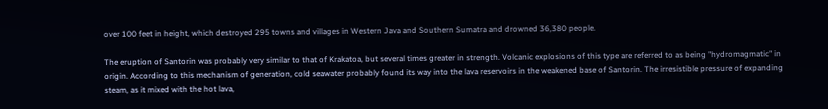over 100 feet in height, which destroyed 295 towns and villages in Western Java and Southern Sumatra and drowned 36,380 people.

The eruption of Santorin was probably very similar to that of Krakatoa, but several times greater in strength. Volcanic explosions of this type are referred to as being "hydromagmatic" in origin. According to this mechanism of generation, cold seawater probably found its way into the lava reservoirs in the weakened base of Santorin. The irresistible pressure of expanding steam, as it mixed with the hot lava,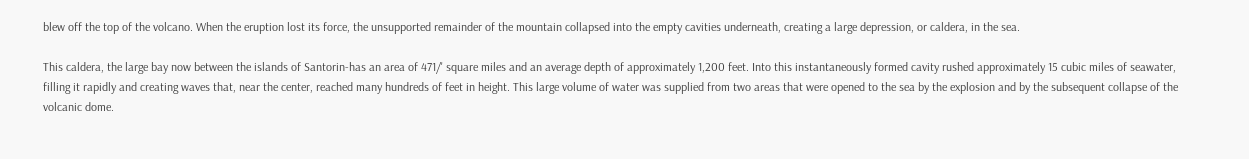blew off the top of the volcano. When the eruption lost its force, the unsupported remainder of the mountain collapsed into the empty cavities underneath, creating a large depression, or caldera, in the sea.

This caldera, the large bay now between the islands of Santorin-has an area of 471/' square miles and an average depth of approximately 1,200 feet. Into this instantaneously formed cavity rushed approximately 15 cubic miles of seawater, filling it rapidly and creating waves that, near the center, reached many hundreds of feet in height. This large volume of water was supplied from two areas that were opened to the sea by the explosion and by the subsequent collapse of the volcanic dome.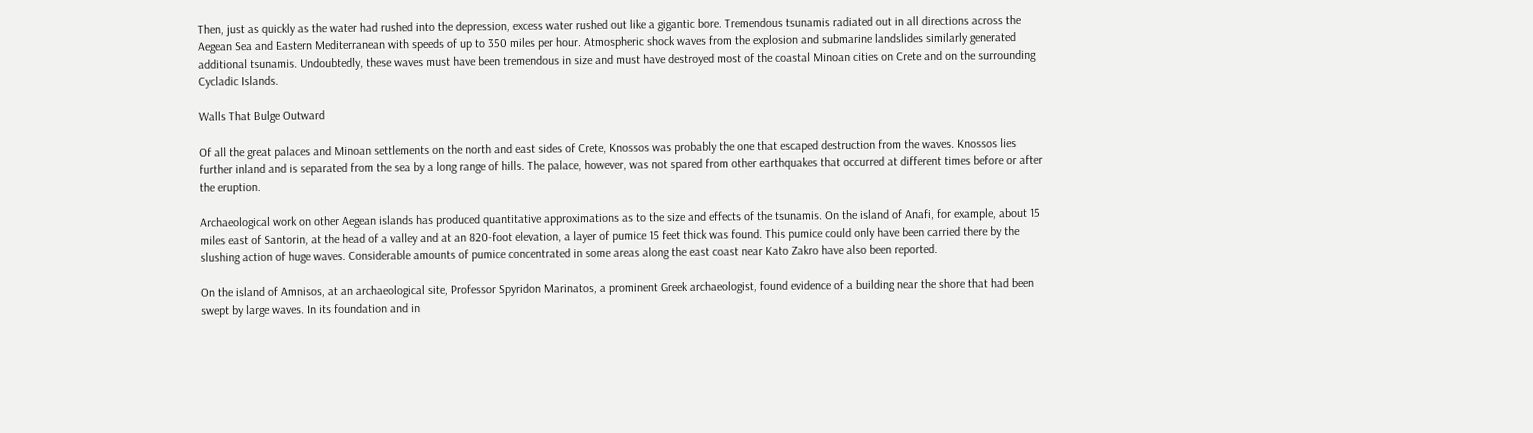Then, just as quickly as the water had rushed into the depression, excess water rushed out like a gigantic bore. Tremendous tsunamis radiated out in all directions across the Aegean Sea and Eastern Mediterranean with speeds of up to 350 miles per hour. Atmospheric shock waves from the explosion and submarine landslides similarly generated additional tsunamis. Undoubtedly, these waves must have been tremendous in size and must have destroyed most of the coastal Minoan cities on Crete and on the surrounding Cycladic Islands.

Walls That Bulge Outward

Of all the great palaces and Minoan settlements on the north and east sides of Crete, Knossos was probably the one that escaped destruction from the waves. Knossos lies further inland and is separated from the sea by a long range of hills. The palace, however, was not spared from other earthquakes that occurred at different times before or after the eruption.

Archaeological work on other Aegean islands has produced quantitative approximations as to the size and effects of the tsunamis. On the island of Anafi, for example, about 15 miles east of Santorin, at the head of a valley and at an 820-foot elevation, a layer of pumice 15 feet thick was found. This pumice could only have been carried there by the slushing action of huge waves. Considerable amounts of pumice concentrated in some areas along the east coast near Kato Zakro have also been reported.

On the island of Amnisos, at an archaeological site, Professor Spyridon Marinatos, a prominent Greek archaeologist, found evidence of a building near the shore that had been swept by large waves. In its foundation and in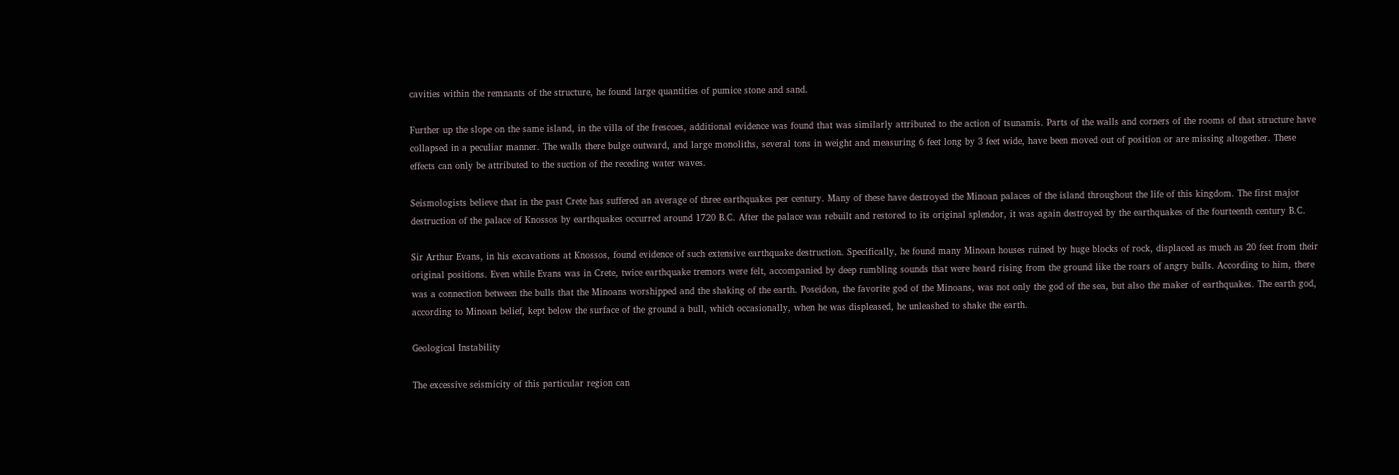cavities within the remnants of the structure, he found large quantities of pumice stone and sand.

Further up the slope on the same island, in the villa of the frescoes, additional evidence was found that was similarly attributed to the action of tsunamis. Parts of the walls and corners of the rooms of that structure have collapsed in a peculiar manner. The walls there bulge outward, and large monoliths, several tons in weight and measuring 6 feet long by 3 feet wide, have been moved out of position or are missing altogether. These effects can only be attributed to the suction of the receding water waves.

Seismologists believe that in the past Crete has suffered an average of three earthquakes per century. Many of these have destroyed the Minoan palaces of the island throughout the life of this kingdom. The first major destruction of the palace of Knossos by earthquakes occurred around 1720 B.C. After the palace was rebuilt and restored to its original splendor, it was again destroyed by the earthquakes of the fourteenth century B.C.

Sir Arthur Evans, in his excavations at Knossos, found evidence of such extensive earthquake destruction. Specifically, he found many Minoan houses ruined by huge blocks of rock, displaced as much as 20 feet from their original positions. Even while Evans was in Crete, twice earthquake tremors were felt, accompanied by deep rumbling sounds that were heard rising from the ground like the roars of angry bulls. According to him, there was a connection between the bulls that the Minoans worshipped and the shaking of the earth. Poseidon, the favorite god of the Minoans, was not only the god of the sea, but also the maker of earthquakes. The earth god, according to Minoan belief, kept below the surface of the ground a bull, which occasionally, when he was displeased, he unleashed to shake the earth.

Geological Instability

The excessive seismicity of this particular region can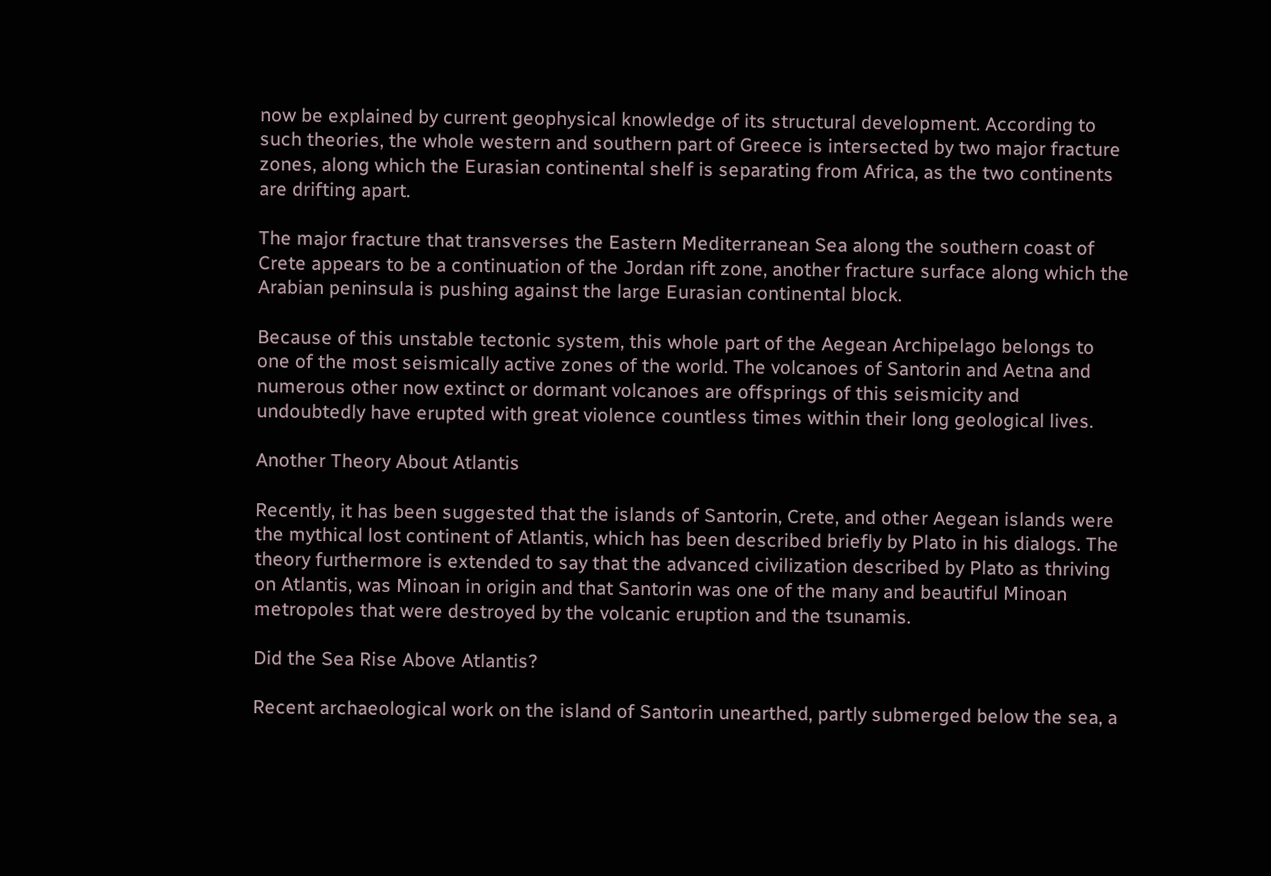now be explained by current geophysical knowledge of its structural development. According to such theories, the whole western and southern part of Greece is intersected by two major fracture zones, along which the Eurasian continental shelf is separating from Africa, as the two continents are drifting apart.

The major fracture that transverses the Eastern Mediterranean Sea along the southern coast of Crete appears to be a continuation of the Jordan rift zone, another fracture surface along which the Arabian peninsula is pushing against the large Eurasian continental block.

Because of this unstable tectonic system, this whole part of the Aegean Archipelago belongs to one of the most seismically active zones of the world. The volcanoes of Santorin and Aetna and numerous other now extinct or dormant volcanoes are offsprings of this seismicity and undoubtedly have erupted with great violence countless times within their long geological lives.

Another Theory About Atlantis

Recently, it has been suggested that the islands of Santorin, Crete, and other Aegean islands were the mythical lost continent of Atlantis, which has been described briefly by Plato in his dialogs. The theory furthermore is extended to say that the advanced civilization described by Plato as thriving on Atlantis, was Minoan in origin and that Santorin was one of the many and beautiful Minoan metropoles that were destroyed by the volcanic eruption and the tsunamis.

Did the Sea Rise Above Atlantis?

Recent archaeological work on the island of Santorin unearthed, partly submerged below the sea, a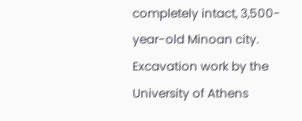completely intact, 3,500-year-old Minoan city. Excavation work by the University of Athens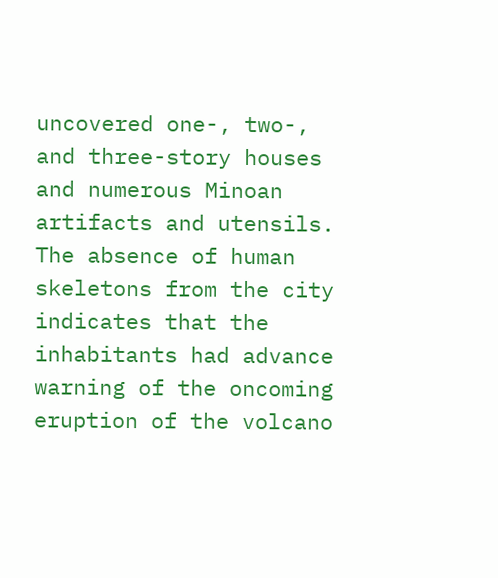uncovered one-, two-, and three-story houses and numerous Minoan artifacts and utensils. The absence of human skeletons from the city indicates that the inhabitants had advance warning of the oncoming eruption of the volcano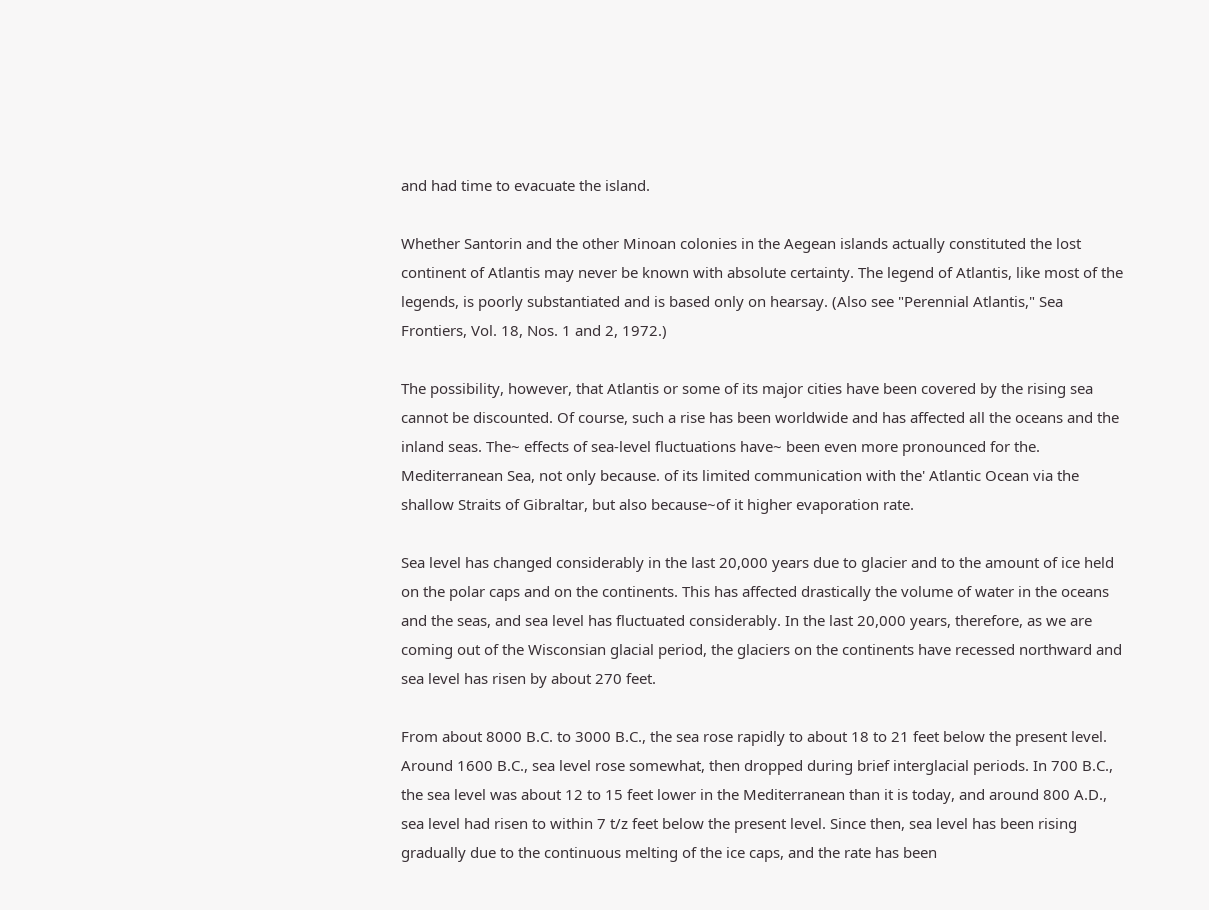and had time to evacuate the island.

Whether Santorin and the other Minoan colonies in the Aegean islands actually constituted the lost continent of Atlantis may never be known with absolute certainty. The legend of Atlantis, like most of the legends, is poorly substantiated and is based only on hearsay. (Also see "Perennial Atlantis," Sea Frontiers, Vol. 18, Nos. 1 and 2, 1972.)

The possibility, however, that Atlantis or some of its major cities have been covered by the rising sea cannot be discounted. Of course, such a rise has been worldwide and has affected all the oceans and the inland seas. The~ effects of sea-level fluctuations have~ been even more pronounced for the. Mediterranean Sea, not only because. of its limited communication with the' Atlantic Ocean via the shallow Straits of Gibraltar, but also because~of it higher evaporation rate.

Sea level has changed considerably in the last 20,000 years due to glacier and to the amount of ice held on the polar caps and on the continents. This has affected drastically the volume of water in the oceans and the seas, and sea level has fluctuated considerably. In the last 20,000 years, therefore, as we are coming out of the Wisconsian glacial period, the glaciers on the continents have recessed northward and sea level has risen by about 270 feet.

From about 8000 B.C. to 3000 B.C., the sea rose rapidly to about 18 to 21 feet below the present level. Around 1600 B.C., sea level rose somewhat, then dropped during brief interglacial periods. In 700 B.C., the sea level was about 12 to 15 feet lower in the Mediterranean than it is today, and around 800 A.D., sea level had risen to within 7 t/z feet below the present level. Since then, sea level has been rising gradually due to the continuous melting of the ice caps, and the rate has been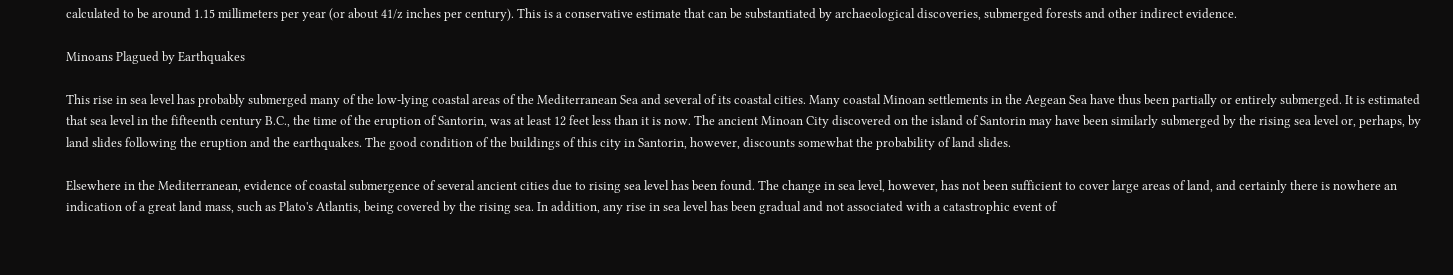calculated to be around 1.15 millimeters per year (or about 41/z inches per century). This is a conservative estimate that can be substantiated by archaeological discoveries, submerged forests and other indirect evidence.

Minoans Plagued by Earthquakes

This rise in sea level has probably submerged many of the low-lying coastal areas of the Mediterranean Sea and several of its coastal cities. Many coastal Minoan settlements in the Aegean Sea have thus been partially or entirely submerged. It is estimated that sea level in the fifteenth century B.C., the time of the eruption of Santorin, was at least 12 feet less than it is now. The ancient Minoan City discovered on the island of Santorin may have been similarly submerged by the rising sea level or, perhaps, by land slides following the eruption and the earthquakes. The good condition of the buildings of this city in Santorin, however, discounts somewhat the probability of land slides.

Elsewhere in the Mediterranean, evidence of coastal submergence of several ancient cities due to rising sea level has been found. The change in sea level, however, has not been sufficient to cover large areas of land, and certainly there is nowhere an indication of a great land mass, such as Plato's Atlantis, being covered by the rising sea. In addition, any rise in sea level has been gradual and not associated with a catastrophic event of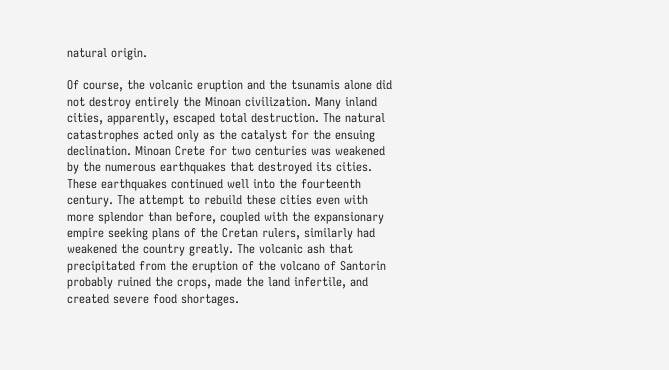natural origin.

Of course, the volcanic eruption and the tsunamis alone did not destroy entirely the Minoan civilization. Many inland cities, apparently, escaped total destruction. The natural catastrophes acted only as the catalyst for the ensuing declination. Minoan Crete for two centuries was weakened by the numerous earthquakes that destroyed its cities. These earthquakes continued well into the fourteenth century. The attempt to rebuild these cities even with more splendor than before, coupled with the expansionary empire seeking plans of the Cretan rulers, similarly had weakened the country greatly. The volcanic ash that precipitated from the eruption of the volcano of Santorin probably ruined the crops, made the land infertile, and created severe food shortages.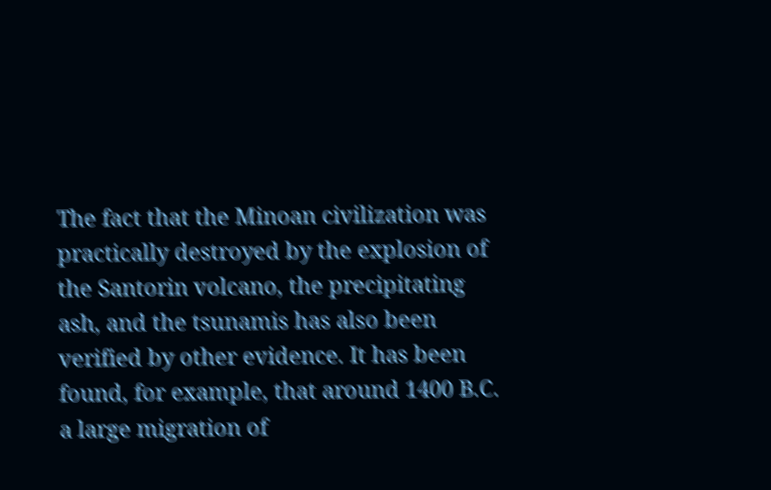The fact that the Minoan civilization was practically destroyed by the explosion of the Santorin volcano, the precipitating ash, and the tsunamis has also been verified by other evidence. It has been found, for example, that around 1400 B.C. a large migration of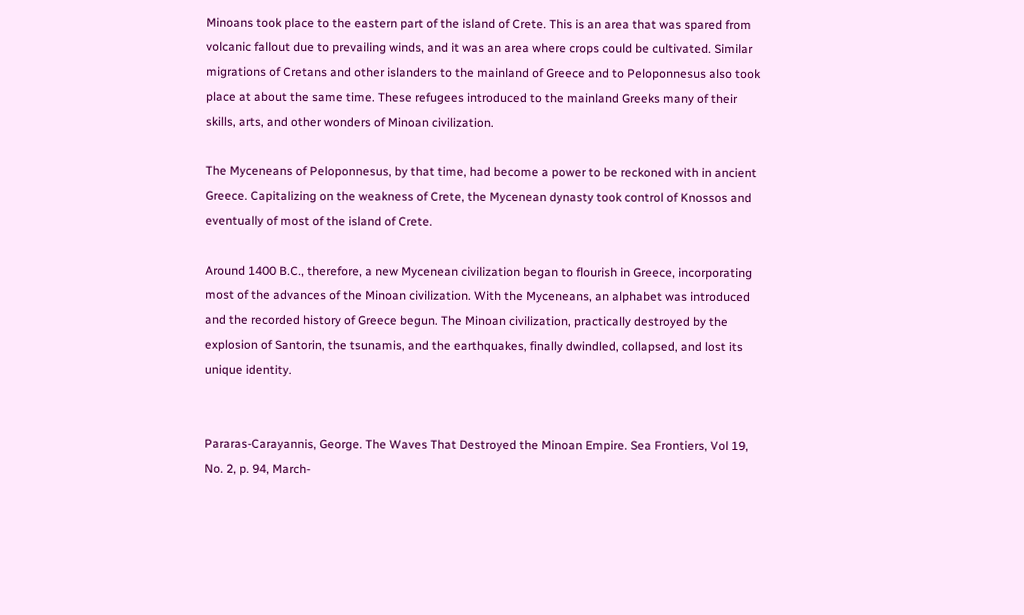Minoans took place to the eastern part of the island of Crete. This is an area that was spared from volcanic fallout due to prevailing winds, and it was an area where crops could be cultivated. Similar migrations of Cretans and other islanders to the mainland of Greece and to Peloponnesus also took place at about the same time. These refugees introduced to the mainland Greeks many of their skills, arts, and other wonders of Minoan civilization.

The Myceneans of Peloponnesus, by that time, had become a power to be reckoned with in ancient Greece. Capitalizing on the weakness of Crete, the Mycenean dynasty took control of Knossos and eventually of most of the island of Crete.

Around 1400 B.C., therefore, a new Mycenean civilization began to flourish in Greece, incorporating most of the advances of the Minoan civilization. With the Myceneans, an alphabet was introduced and the recorded history of Greece begun. The Minoan civilization, practically destroyed by the explosion of Santorin, the tsunamis, and the earthquakes, finally dwindled, collapsed, and lost its unique identity.


Pararas-Carayannis, George. The Waves That Destroyed the Minoan Empire. Sea Frontiers, Vol 19, No. 2, p. 94, March-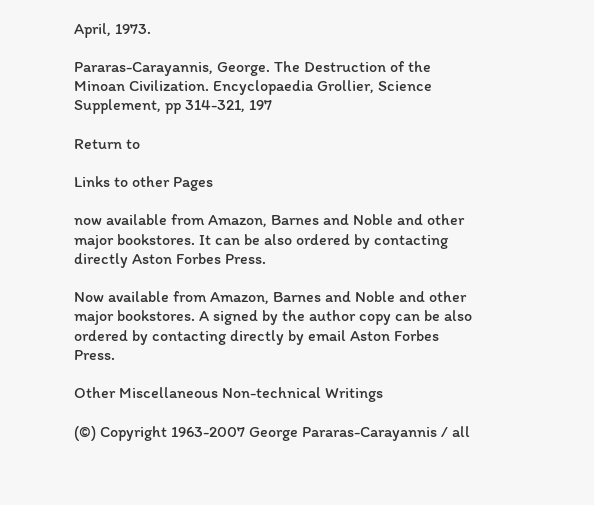April, 1973.

Pararas-Carayannis, George. The Destruction of the Minoan Civilization. Encyclopaedia Grollier, Science Supplement, pp 314-321, 197

Return to

Links to other Pages

now available from Amazon, Barnes and Noble and other major bookstores. It can be also ordered by contacting directly Aston Forbes Press.

Now available from Amazon, Barnes and Noble and other major bookstores. A signed by the author copy can be also ordered by contacting directly by email Aston Forbes Press.

Other Miscellaneous Non-technical Writings

(©) Copyright 1963-2007 George Pararas-Carayannis / all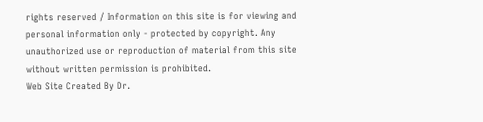rights reserved / Information on this site is for viewing and personal information only - protected by copyright. Any unauthorized use or reproduction of material from this site without written permission is prohibited.
Web Site Created By Dr.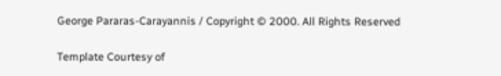George Pararas-Carayannis / Copyright © 2000. All Rights Reserved

Template Courtesy of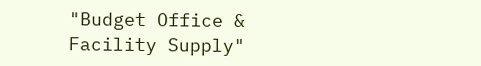"Budget Office & Facility Supply"